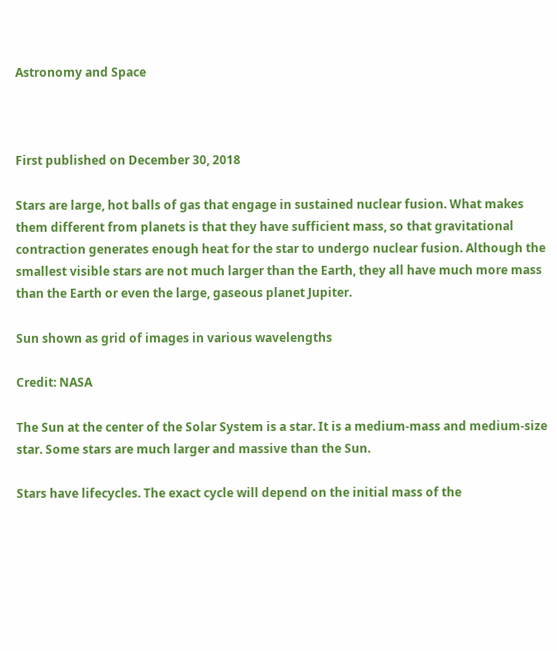Astronomy and Space



First published on December 30, 2018

Stars are large, hot balls of gas that engage in sustained nuclear fusion. What makes them different from planets is that they have sufficient mass, so that gravitational contraction generates enough heat for the star to undergo nuclear fusion. Although the smallest visible stars are not much larger than the Earth, they all have much more mass than the Earth or even the large, gaseous planet Jupiter.

Sun shown as grid of images in various wavelengths

Credit: NASA

The Sun at the center of the Solar System is a star. It is a medium-mass and medium-size star. Some stars are much larger and massive than the Sun.

Stars have lifecycles. The exact cycle will depend on the initial mass of the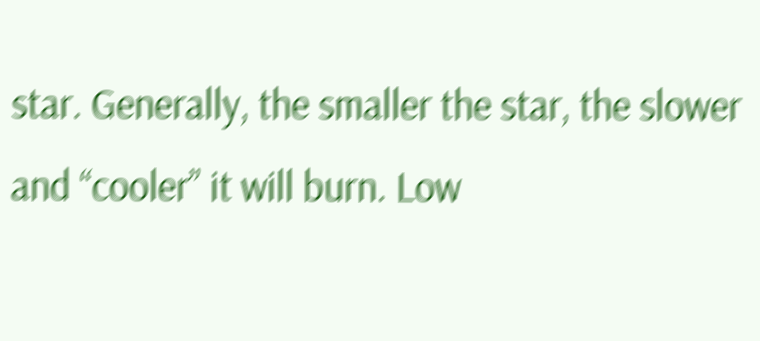star. Generally, the smaller the star, the slower and “cooler” it will burn. Low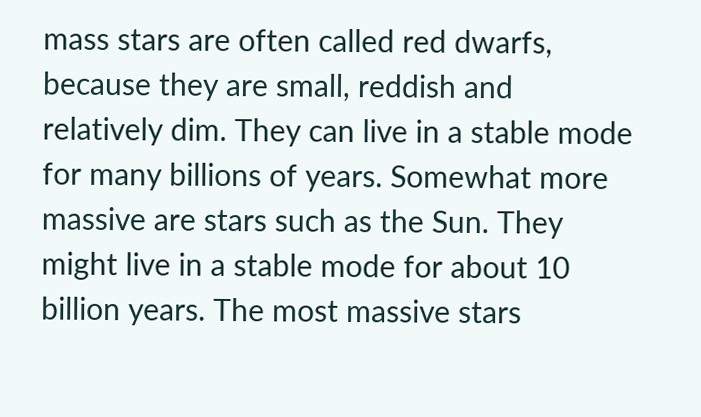mass stars are often called red dwarfs, because they are small, reddish and relatively dim. They can live in a stable mode for many billions of years. Somewhat more massive are stars such as the Sun. They might live in a stable mode for about 10 billion years. The most massive stars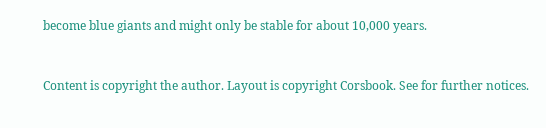become blue giants and might only be stable for about 10,000 years.



Content is copyright the author. Layout is copyright Corsbook. See for further notices.